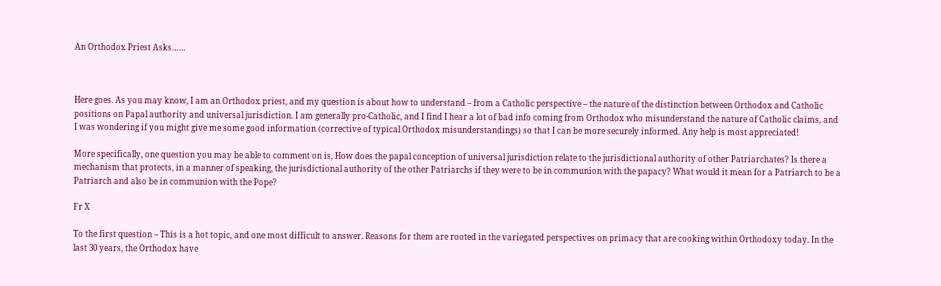An Orthodox Priest Asks……



Here goes. As you may know, I am an Orthodox priest, and my question is about how to understand – from a Catholic perspective – the nature of the distinction between Orthodox and Catholic positions on Papal authority and universal jurisdiction. I am generally pro-Catholic, and I find I hear a lot of bad info coming from Orthodox who misunderstand the nature of Catholic claims, and I was wondering if you might give me some good information (corrective of typical Orthodox misunderstandings) so that I can be more securely informed. Any help is most appreciated!

More specifically, one question you may be able to comment on is, How does the papal conception of universal jurisdiction relate to the jurisdictional authority of other Patriarchates? Is there a mechanism that protects, in a manner of speaking, the jurisdictional authority of the other Patriarchs if they were to be in communion with the papacy? What would it mean for a Patriarch to be a Patriarch and also be in communion with the Pope?

Fr X

To the first question – This is a hot topic, and one most difficult to answer. Reasons for them are rooted in the variegated perspectives on primacy that are cooking within Orthodoxy today. In the last 30 years, the Orthodox have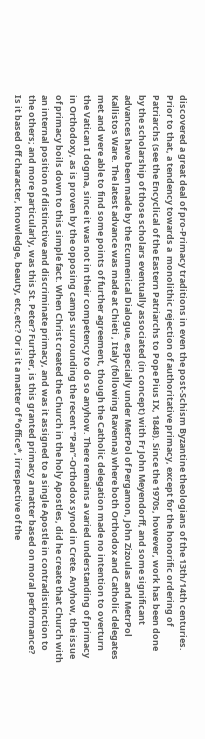discovered a great deal of pro-Primacy traditions in even the post-Schism Byzantine theologians of the 13th/14th centuries. Prior to that, a tendency towards a  monolithic rejection of authoritative primacy, except for the honorific ordering of Patriarchs (see the Encyclical of the Eastern Patriarchs to Pope Pius IX, 1848). Since the 1970s, however, work has been done by the scholarship of those scholars eventually associated (in concept) with Fr John Meyendorff, and some significant advances have been made by the Ecumenical Dialogue, especially under MetrPol of Pergamon, John Zizoulas and MetrPol Kallistos Ware. The latest advance was made at Chieti , Italy (following Ravenna) where both Orthodox and Catholic delegates met and were able to find some points of further agreement, though the Catholic delegation made no intention to overturn the Vatican I dogma, since it was not in their competency to do so anyhow. There remains a varied understanding of primacy in Orthodoxy, as is proven by the opposing camps surrounding the recent “Pan”-Orthodox synod in Crete. Anyhow, the issue of primacy boils down to this simple fact. When Christ created the Church in the holy Apostles, did he create that Church with an internal position of distinctive and discriminate primacy, and was it assigned to a single Apostle in contradistinction to the others; and more particularly, was this St. Peter? Further, is this granted primacy a matter based on moral performance? Is it based off character, knowledge, beauty, etc,etc? Or is it a matter of *office*, irrespective of the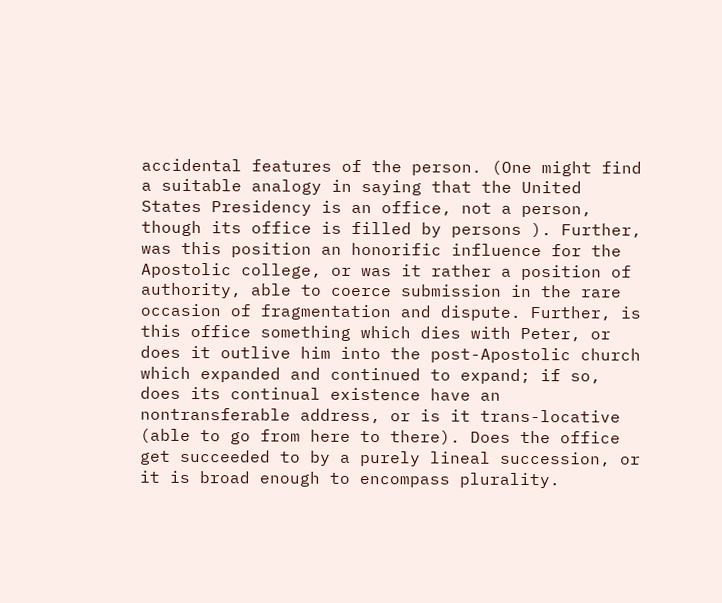accidental features of the person. (One might find a suitable analogy in saying that the United States Presidency is an office, not a person, though its office is filled by persons ). Further, was this position an honorific influence for the Apostolic college, or was it rather a position of authority, able to coerce submission in the rare occasion of fragmentation and dispute. Further, is this office something which dies with Peter, or does it outlive him into the post-Apostolic church which expanded and continued to expand; if so, does its continual existence have an nontransferable address, or is it trans-locative (able to go from here to there). Does the office get succeeded to by a purely lineal succession, or it is broad enough to encompass plurality.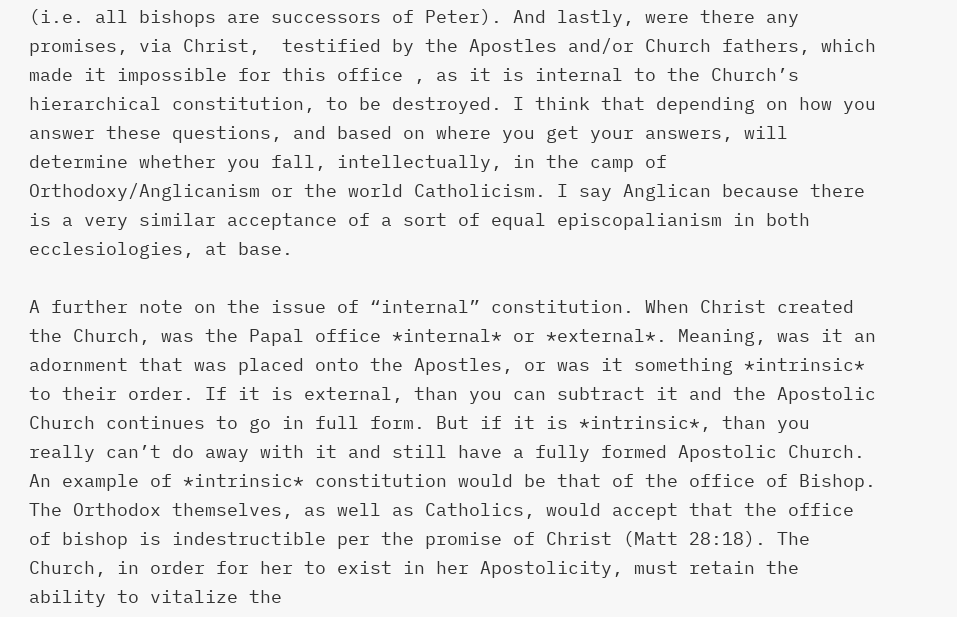(i.e. all bishops are successors of Peter). And lastly, were there any promises, via Christ,  testified by the Apostles and/or Church fathers, which made it impossible for this office , as it is internal to the Church’s hierarchical constitution, to be destroyed. I think that depending on how you answer these questions, and based on where you get your answers, will determine whether you fall, intellectually, in the camp of Orthodoxy/Anglicanism or the world Catholicism. I say Anglican because there is a very similar acceptance of a sort of equal episcopalianism in both ecclesiologies, at base.

A further note on the issue of “internal” constitution. When Christ created the Church, was the Papal office *internal* or *external*. Meaning, was it an adornment that was placed onto the Apostles, or was it something *intrinsic* to their order. If it is external, than you can subtract it and the Apostolic Church continues to go in full form. But if it is *intrinsic*, than you really can’t do away with it and still have a fully formed Apostolic Church.
An example of *intrinsic* constitution would be that of the office of Bishop. The Orthodox themselves, as well as Catholics, would accept that the office of bishop is indestructible per the promise of Christ (Matt 28:18). The Church, in order for her to exist in her Apostolicity, must retain the ability to vitalize the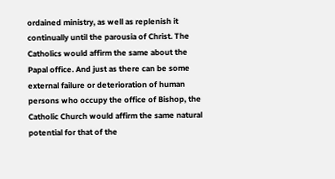ordained ministry, as well as replenish it continually until the parousia of Christ. The Catholics would affirm the same about the Papal office. And just as there can be some external failure or deterioration of human persons who occupy the office of Bishop, the Catholic Church would affirm the same natural potential for that of the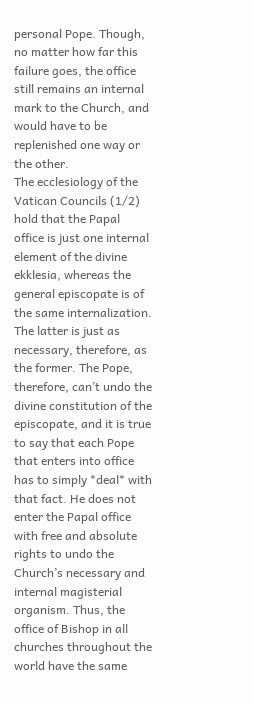personal Pope. Though, no matter how far this failure goes, the office still remains an internal mark to the Church, and would have to be replenished one way or the other.
The ecclesiology of the Vatican Councils (1/2) hold that the Papal office is just one internal element of the divine ekklesia, whereas the general episcopate is of the same internalization. The latter is just as necessary, therefore, as the former. The Pope, therefore, can’t undo the divine constitution of the episcopate, and it is true to say that each Pope that enters into office has to simply *deal* with that fact. He does not enter the Papal office with free and absolute rights to undo the Church’s necessary and internal magisterial organism. Thus, the office of Bishop in all churches throughout the world have the same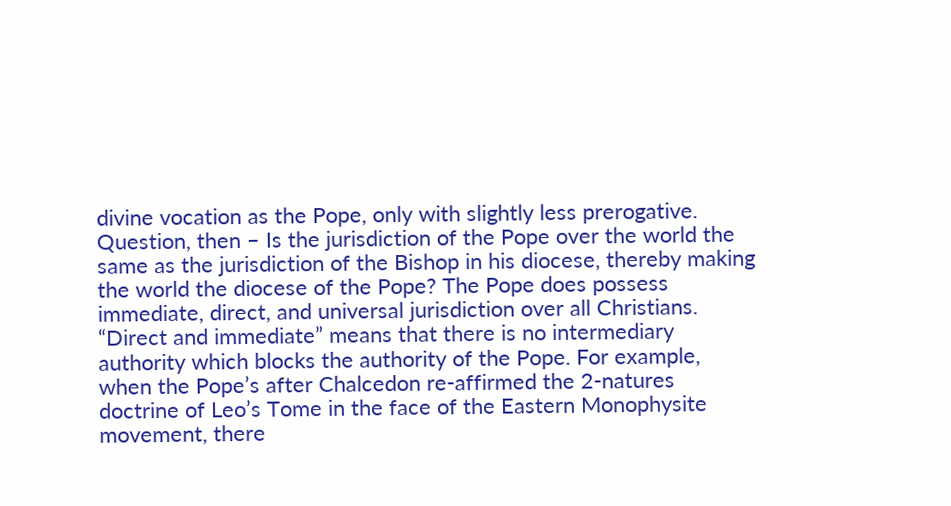divine vocation as the Pope, only with slightly less prerogative. Question, then – Is the jurisdiction of the Pope over the world the same as the jurisdiction of the Bishop in his diocese, thereby making the world the diocese of the Pope? The Pope does possess immediate, direct, and universal jurisdiction over all Christians. “Direct and immediate” means that there is no intermediary authority which blocks the authority of the Pope. For example, when the Pope’s after Chalcedon re-affirmed the 2-natures doctrine of Leo’s Tome in the face of the Eastern Monophysite movement, there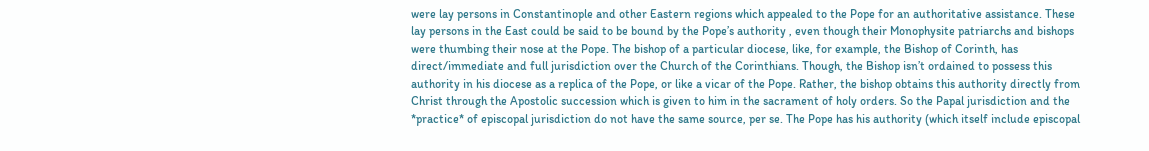were lay persons in Constantinople and other Eastern regions which appealed to the Pope for an authoritative assistance. These lay persons in the East could be said to be bound by the Pope’s authority , even though their Monophysite patriarchs and bishops were thumbing their nose at the Pope. The bishop of a particular diocese, like, for example, the Bishop of Corinth, has direct/immediate and full jurisdiction over the Church of the Corinthians. Though, the Bishop isn’t ordained to possess this authority in his diocese as a replica of the Pope, or like a vicar of the Pope. Rather, the bishop obtains this authority directly from Christ through the Apostolic succession which is given to him in the sacrament of holy orders. So the Papal jurisdiction and the *practice* of episcopal jurisdiction do not have the same source, per se. The Pope has his authority (which itself include episcopal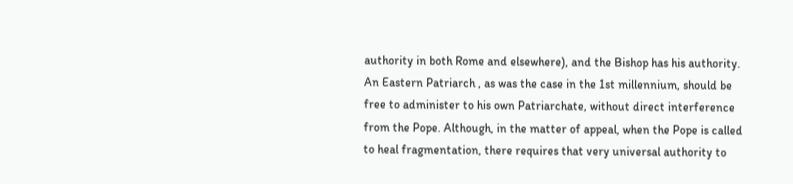authority in both Rome and elsewhere), and the Bishop has his authority. An Eastern Patriarch , as was the case in the 1st millennium, should be free to administer to his own Patriarchate, without direct interference from the Pope. Although, in the matter of appeal, when the Pope is called to heal fragmentation, there requires that very universal authority to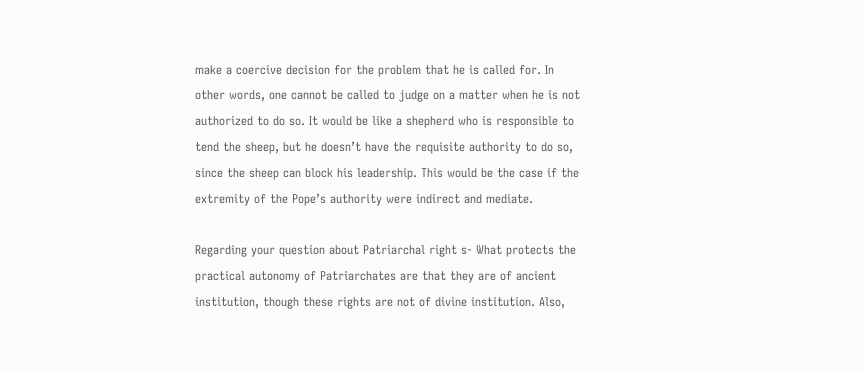make a coercive decision for the problem that he is called for. In other words, one cannot be called to judge on a matter when he is not authorized to do so. It would be like a shepherd who is responsible to tend the sheep, but he doesn’t have the requisite authority to do so, since the sheep can block his leadership. This would be the case if the extremity of the Pope’s authority were indirect and mediate.

Regarding your question about Patriarchal right s- What protects the practical autonomy of Patriarchates are that they are of ancient institution, though these rights are not of divine institution. Also,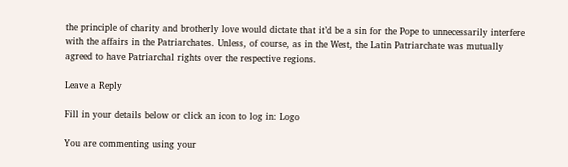the principle of charity and brotherly love would dictate that it’d be a sin for the Pope to unnecessarily interfere with the affairs in the Patriarchates. Unless, of course, as in the West, the Latin Patriarchate was mutually agreed to have Patriarchal rights over the respective regions.

Leave a Reply

Fill in your details below or click an icon to log in: Logo

You are commenting using your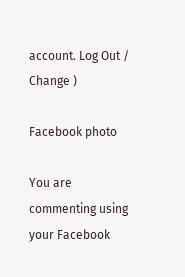account. Log Out /  Change )

Facebook photo

You are commenting using your Facebook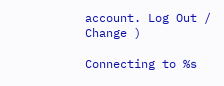account. Log Out /  Change )

Connecting to %s